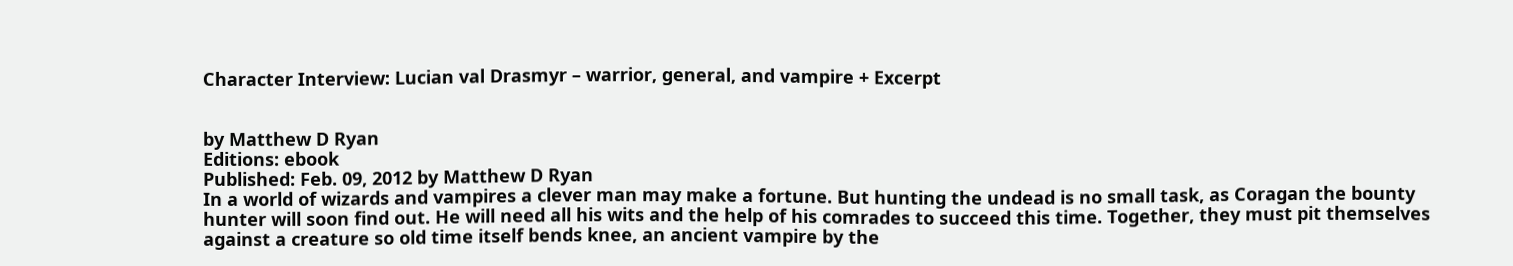Character Interview: Lucian val Drasmyr – warrior, general, and vampire + Excerpt


by Matthew D Ryan
Editions: ebook
Published: Feb. 09, 2012 by Matthew D Ryan
In a world of wizards and vampires a clever man may make a fortune. But hunting the undead is no small task, as Coragan the bounty hunter will soon find out. He will need all his wits and the help of his comrades to succeed this time. Together, they must pit themselves against a creature so old time itself bends knee, an ancient vampire by the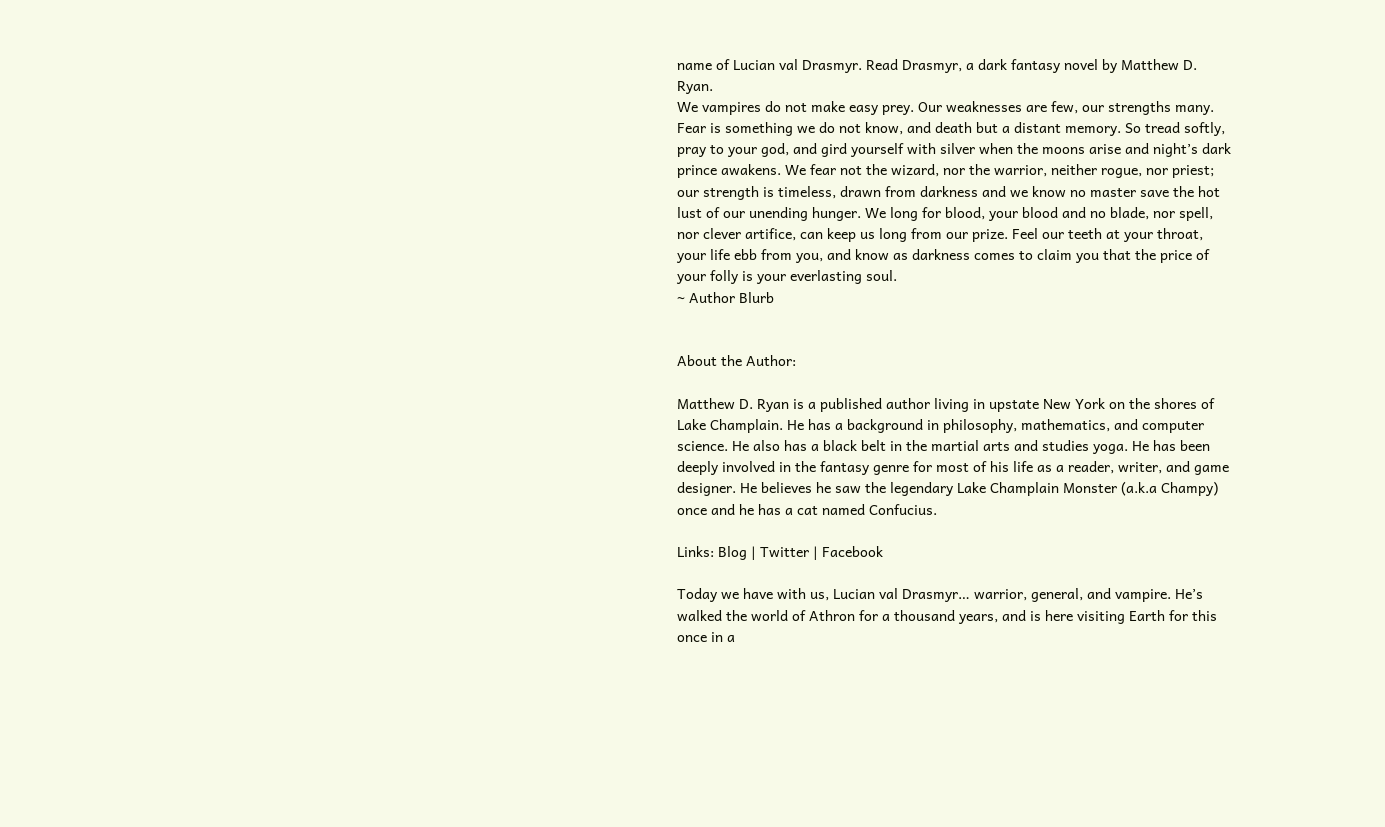name of Lucian val Drasmyr. Read Drasmyr, a dark fantasy novel by Matthew D. Ryan.
We vampires do not make easy prey. Our weaknesses are few, our strengths many. Fear is something we do not know, and death but a distant memory. So tread softly, pray to your god, and gird yourself with silver when the moons arise and night’s dark prince awakens. We fear not the wizard, nor the warrior, neither rogue, nor priest; our strength is timeless, drawn from darkness and we know no master save the hot lust of our unending hunger. We long for blood, your blood and no blade, nor spell, nor clever artifice, can keep us long from our prize. Feel our teeth at your throat, your life ebb from you, and know as darkness comes to claim you that the price of your folly is your everlasting soul.
~ Author Blurb


About the Author:

Matthew D. Ryan is a published author living in upstate New York on the shores of Lake Champlain. He has a background in philosophy, mathematics, and computer science. He also has a black belt in the martial arts and studies yoga. He has been deeply involved in the fantasy genre for most of his life as a reader, writer, and game designer. He believes he saw the legendary Lake Champlain Monster (a.k.a Champy) once and he has a cat named Confucius.

Links: Blog | Twitter | Facebook

Today we have with us, Lucian val Drasmyr… warrior, general, and vampire. He’s walked the world of Athron for a thousand years, and is here visiting Earth for this once in a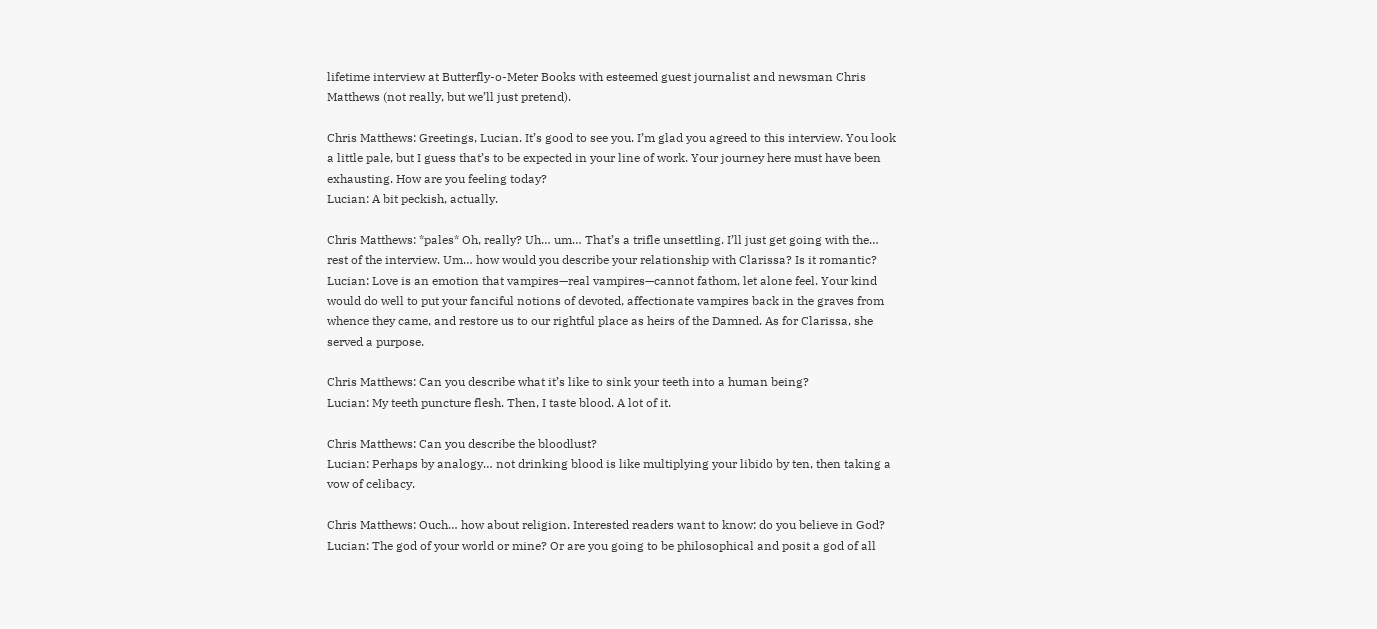lifetime interview at Butterfly-o-Meter Books with esteemed guest journalist and newsman Chris Matthews (not really, but we’ll just pretend).

Chris Matthews: Greetings, Lucian. It’s good to see you. I’m glad you agreed to this interview. You look a little pale, but I guess that’s to be expected in your line of work. Your journey here must have been exhausting. How are you feeling today?
Lucian: A bit peckish, actually.

Chris Matthews: *pales* Oh, really? Uh… um… That’s a trifle unsettling. I’ll just get going with the… rest of the interview. Um… how would you describe your relationship with Clarissa? Is it romantic?
Lucian: Love is an emotion that vampires—real vampires—cannot fathom, let alone feel. Your kind would do well to put your fanciful notions of devoted, affectionate vampires back in the graves from whence they came, and restore us to our rightful place as heirs of the Damned. As for Clarissa, she served a purpose.

Chris Matthews: Can you describe what it’s like to sink your teeth into a human being?
Lucian: My teeth puncture flesh. Then, I taste blood. A lot of it.

Chris Matthews: Can you describe the bloodlust?
Lucian: Perhaps by analogy… not drinking blood is like multiplying your libido by ten, then taking a vow of celibacy.

Chris Matthews: Ouch… how about religion. Interested readers want to know: do you believe in God?
Lucian: The god of your world or mine? Or are you going to be philosophical and posit a god of all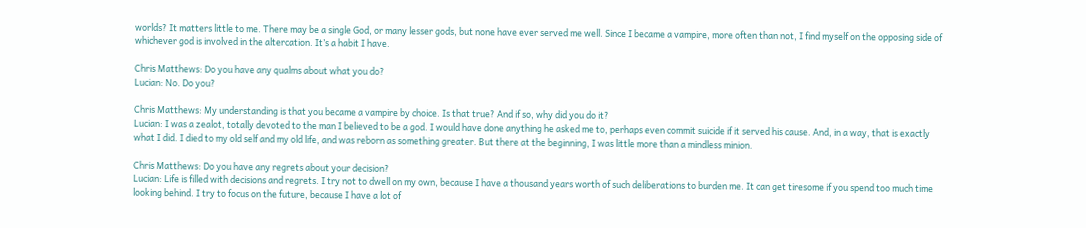worlds? It matters little to me. There may be a single God, or many lesser gods, but none have ever served me well. Since I became a vampire, more often than not, I find myself on the opposing side of whichever god is involved in the altercation. It’s a habit I have.

Chris Matthews: Do you have any qualms about what you do?
Lucian: No. Do you?

Chris Matthews: My understanding is that you became a vampire by choice. Is that true? And if so, why did you do it?
Lucian: I was a zealot, totally devoted to the man I believed to be a god. I would have done anything he asked me to, perhaps even commit suicide if it served his cause. And, in a way, that is exactly what I did. I died to my old self and my old life, and was reborn as something greater. But there at the beginning, I was little more than a mindless minion.

Chris Matthews: Do you have any regrets about your decision?
Lucian: Life is filled with decisions and regrets. I try not to dwell on my own, because I have a thousand years worth of such deliberations to burden me. It can get tiresome if you spend too much time looking behind. I try to focus on the future, because I have a lot of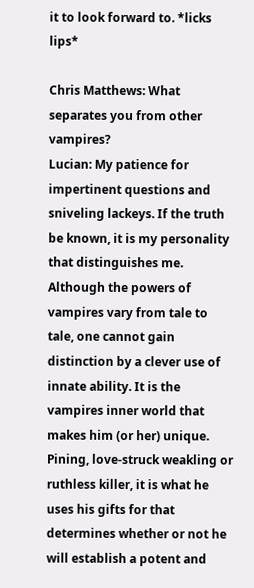it to look forward to. *licks lips*

Chris Matthews: What separates you from other vampires?
Lucian: My patience for impertinent questions and sniveling lackeys. If the truth be known, it is my personality that distinguishes me. Although the powers of vampires vary from tale to tale, one cannot gain distinction by a clever use of innate ability. It is the vampires inner world that makes him (or her) unique. Pining, love-struck weakling or ruthless killer, it is what he uses his gifts for that determines whether or not he will establish a potent and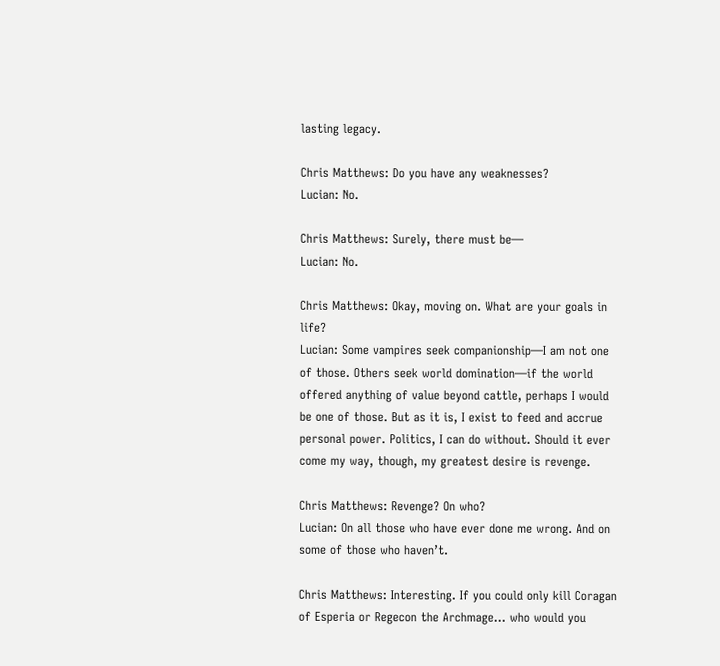lasting legacy.

Chris Matthews: Do you have any weaknesses?
Lucian: No.

Chris Matthews: Surely, there must be—
Lucian: No.

Chris Matthews: Okay, moving on. What are your goals in life?
Lucian: Some vampires seek companionship—I am not one of those. Others seek world domination—if the world offered anything of value beyond cattle, perhaps I would be one of those. But as it is, I exist to feed and accrue personal power. Politics, I can do without. Should it ever come my way, though, my greatest desire is revenge.

Chris Matthews: Revenge? On who?
Lucian: On all those who have ever done me wrong. And on some of those who haven’t.

Chris Matthews: Interesting. If you could only kill Coragan of Esperia or Regecon the Archmage… who would you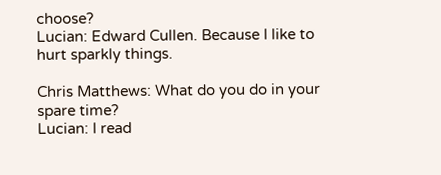choose?
Lucian: Edward Cullen. Because I like to hurt sparkly things.

Chris Matthews: What do you do in your spare time?
Lucian: I read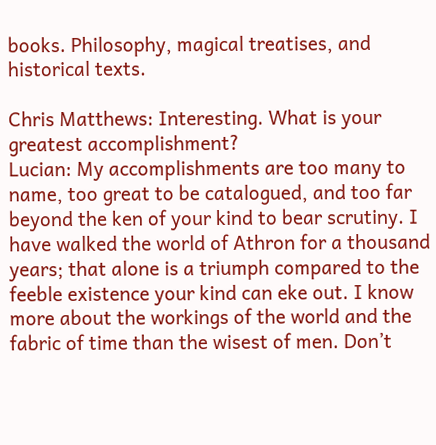books. Philosophy, magical treatises, and historical texts.

Chris Matthews: Interesting. What is your greatest accomplishment?
Lucian: My accomplishments are too many to name, too great to be catalogued, and too far beyond the ken of your kind to bear scrutiny. I have walked the world of Athron for a thousand years; that alone is a triumph compared to the feeble existence your kind can eke out. I know more about the workings of the world and the fabric of time than the wisest of men. Don’t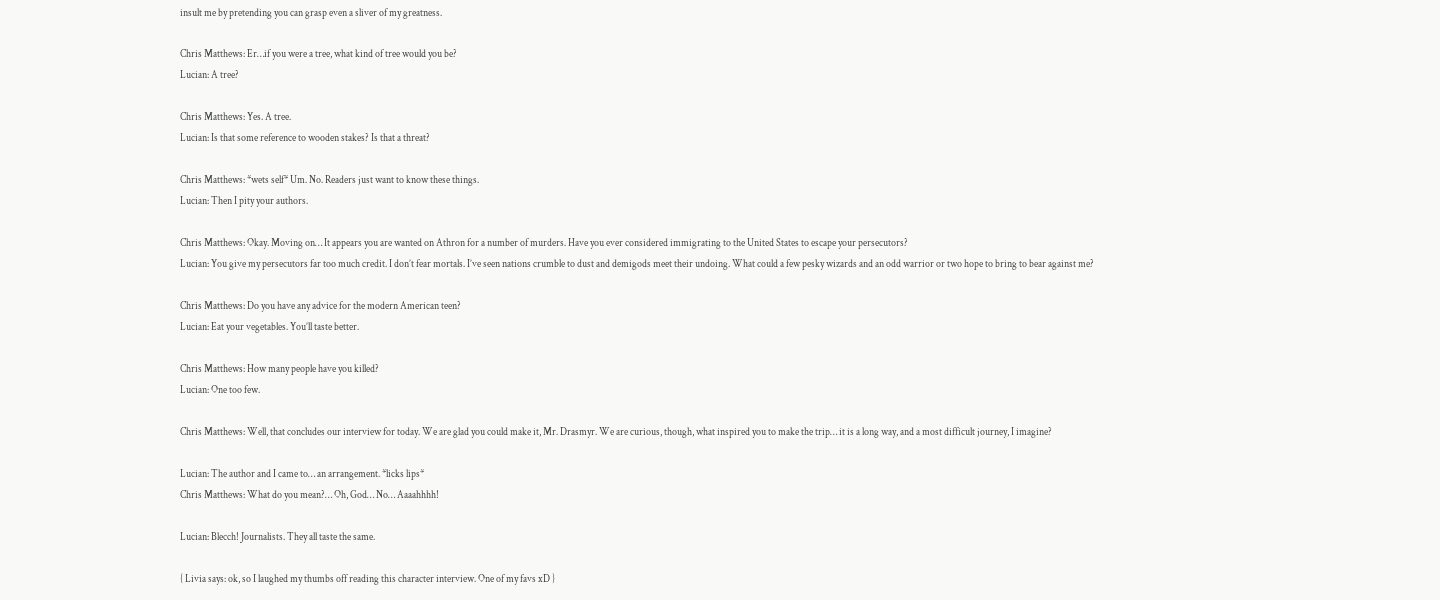insult me by pretending you can grasp even a sliver of my greatness.

Chris Matthews: Er…if you were a tree, what kind of tree would you be?
Lucian: A tree?

Chris Matthews: Yes. A tree.
Lucian: Is that some reference to wooden stakes? Is that a threat?

Chris Matthews: *wets self* Um. No. Readers just want to know these things.
Lucian: Then I pity your authors.

Chris Matthews: Okay. Moving on… It appears you are wanted on Athron for a number of murders. Have you ever considered immigrating to the United States to escape your persecutors?
Lucian: You give my persecutors far too much credit. I don’t fear mortals. I’ve seen nations crumble to dust and demigods meet their undoing. What could a few pesky wizards and an odd warrior or two hope to bring to bear against me?

Chris Matthews: Do you have any advice for the modern American teen?
Lucian: Eat your vegetables. You’ll taste better.

Chris Matthews: How many people have you killed?
Lucian: One too few.

Chris Matthews: Well, that concludes our interview for today. We are glad you could make it, Mr. Drasmyr. We are curious, though, what inspired you to make the trip… it is a long way, and a most difficult journey, I imagine?

Lucian: The author and I came to… an arrangement. *licks lips*
Chris Matthews: What do you mean?… Oh, God… No… Aaaahhhh!

Lucian: Blecch! Journalists. They all taste the same.

{ Livia says: ok, so I laughed my thumbs off reading this character interview. One of my favs xD }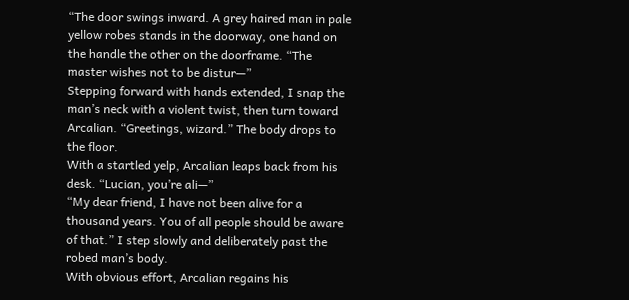“The door swings inward. A grey haired man in pale yellow robes stands in the doorway, one hand on the handle the other on the doorframe. “The master wishes not to be distur—”
Stepping forward with hands extended, I snap the man’s neck with a violent twist, then turn toward Arcalian. “Greetings, wizard.” The body drops to the floor.
With a startled yelp, Arcalian leaps back from his desk. “Lucian, you’re ali—”
“My dear friend, I have not been alive for a thousand years. You of all people should be aware of that.” I step slowly and deliberately past the robed man’s body.
With obvious effort, Arcalian regains his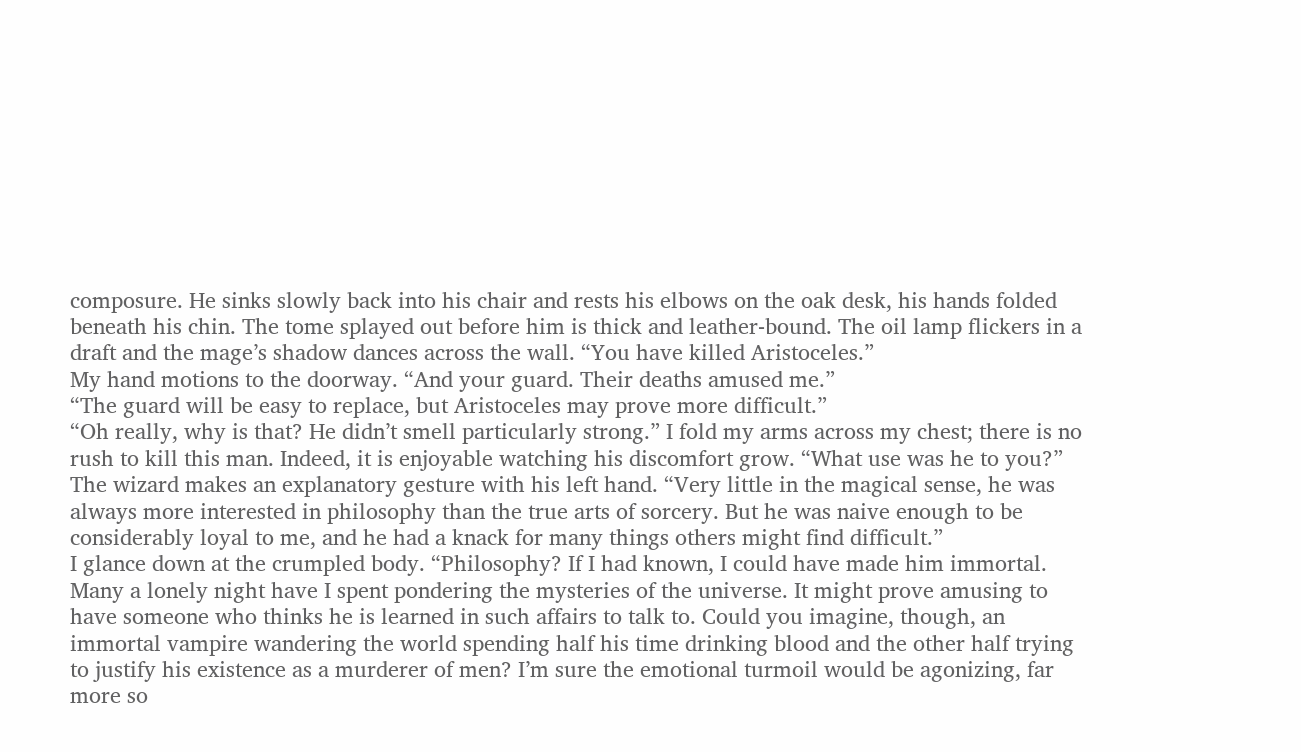composure. He sinks slowly back into his chair and rests his elbows on the oak desk, his hands folded beneath his chin. The tome splayed out before him is thick and leather-bound. The oil lamp flickers in a draft and the mage’s shadow dances across the wall. “You have killed Aristoceles.”
My hand motions to the doorway. “And your guard. Their deaths amused me.”
“The guard will be easy to replace, but Aristoceles may prove more difficult.”
“Oh really, why is that? He didn’t smell particularly strong.” I fold my arms across my chest; there is no rush to kill this man. Indeed, it is enjoyable watching his discomfort grow. “What use was he to you?”
The wizard makes an explanatory gesture with his left hand. “Very little in the magical sense, he was always more interested in philosophy than the true arts of sorcery. But he was naive enough to be considerably loyal to me, and he had a knack for many things others might find difficult.”
I glance down at the crumpled body. “Philosophy? If I had known, I could have made him immortal. Many a lonely night have I spent pondering the mysteries of the universe. It might prove amusing to have someone who thinks he is learned in such affairs to talk to. Could you imagine, though, an immortal vampire wandering the world spending half his time drinking blood and the other half trying to justify his existence as a murderer of men? I’m sure the emotional turmoil would be agonizing, far more so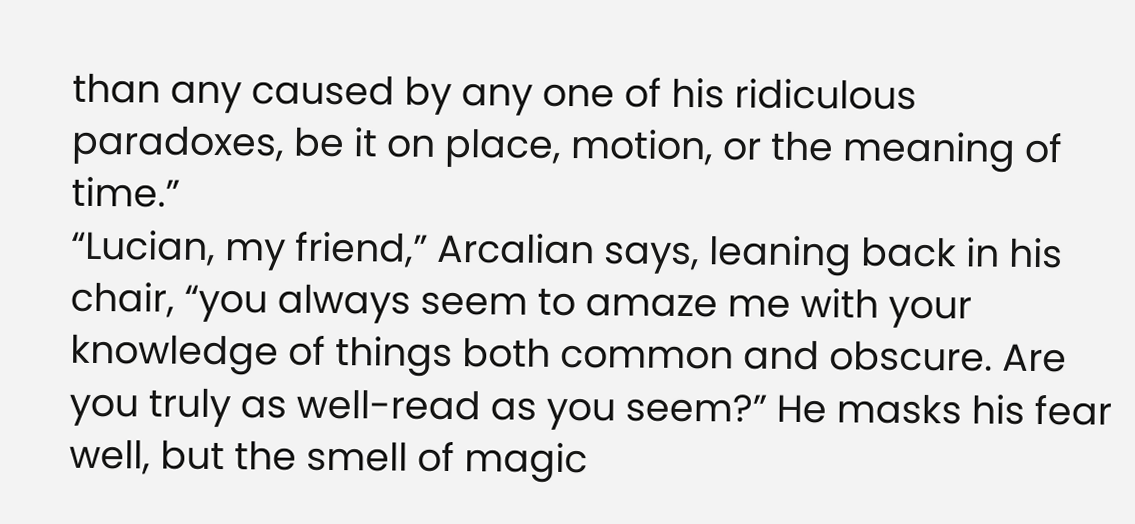than any caused by any one of his ridiculous paradoxes, be it on place, motion, or the meaning of time.”
“Lucian, my friend,” Arcalian says, leaning back in his chair, “you always seem to amaze me with your knowledge of things both common and obscure. Are you truly as well-read as you seem?” He masks his fear well, but the smell of magic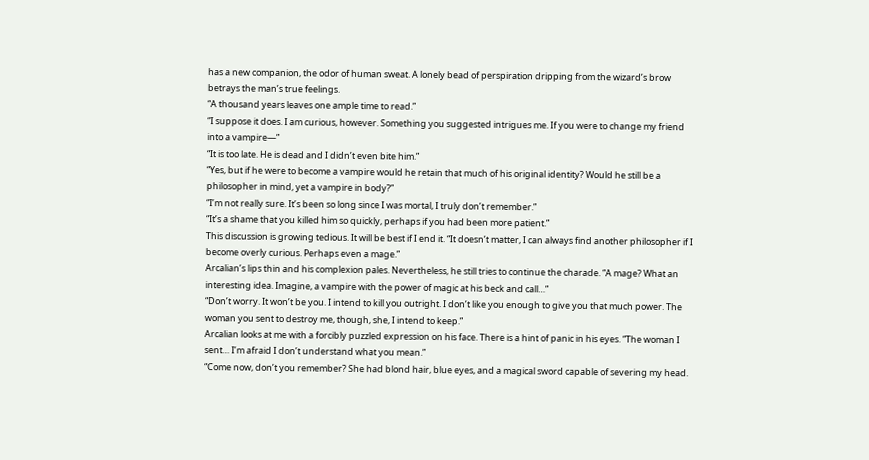has a new companion, the odor of human sweat. A lonely bead of perspiration dripping from the wizard’s brow betrays the man’s true feelings.
“A thousand years leaves one ample time to read.”
“I suppose it does. I am curious, however. Something you suggested intrigues me. If you were to change my friend into a vampire—”
“It is too late. He is dead and I didn’t even bite him.”
“Yes, but if he were to become a vampire would he retain that much of his original identity? Would he still be a philosopher in mind, yet a vampire in body?”
“I’m not really sure. It’s been so long since I was mortal, I truly don’t remember.”
“It’s a shame that you killed him so quickly, perhaps if you had been more patient.”
This discussion is growing tedious. It will be best if I end it. “It doesn’t matter, I can always find another philosopher if I become overly curious. Perhaps even a mage.”
Arcalian’s lips thin and his complexion pales. Nevertheless, he still tries to continue the charade. “A mage? What an interesting idea. Imagine, a vampire with the power of magic at his beck and call…”
“Don’t worry. It won’t be you. I intend to kill you outright. I don’t like you enough to give you that much power. The woman you sent to destroy me, though, she, I intend to keep.”
Arcalian looks at me with a forcibly puzzled expression on his face. There is a hint of panic in his eyes. “The woman I sent… I’m afraid I don’t understand what you mean.”
“Come now, don’t you remember? She had blond hair, blue eyes, and a magical sword capable of severing my head.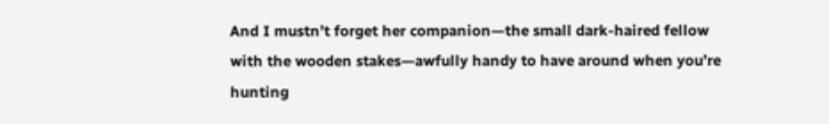And I mustn’t forget her companion—the small dark-haired fellow with the wooden stakes—awfully handy to have around when you’re hunting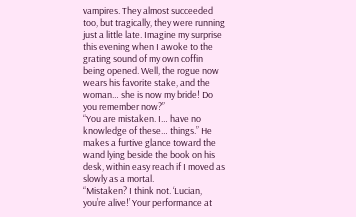vampires. They almost succeeded too, but tragically, they were running just a little late. Imagine my surprise this evening when I awoke to the grating sound of my own coffin being opened. Well, the rogue now wears his favorite stake, and the woman… she is now my bride! Do you remember now?”
“You are mistaken. I… have no knowledge of these… things.” He makes a furtive glance toward the wand lying beside the book on his desk, within easy reach if I moved as slowly as a mortal.
“Mistaken? I think not. ‘Lucian, you’re alive!’ Your performance at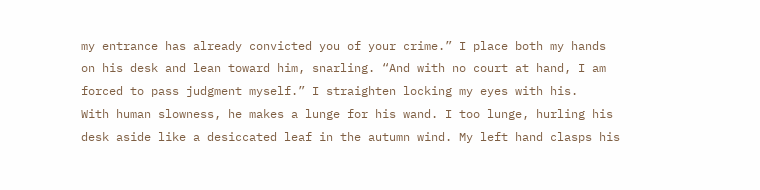my entrance has already convicted you of your crime.” I place both my hands on his desk and lean toward him, snarling. “And with no court at hand, I am forced to pass judgment myself.” I straighten locking my eyes with his.
With human slowness, he makes a lunge for his wand. I too lunge, hurling his desk aside like a desiccated leaf in the autumn wind. My left hand clasps his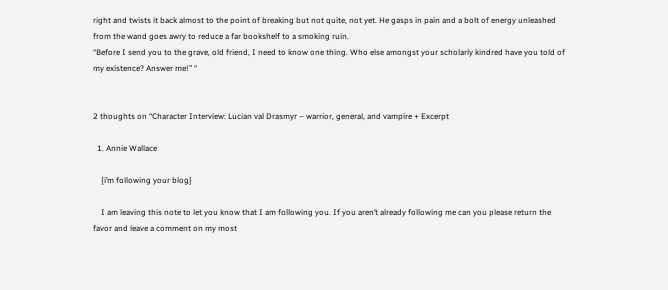right and twists it back almost to the point of breaking but not quite, not yet. He gasps in pain and a bolt of energy unleashed from the wand goes awry to reduce a far bookshelf to a smoking ruin.
“Before I send you to the grave, old friend, I need to know one thing. Who else amongst your scholarly kindred have you told of my existence? Answer me!” “


2 thoughts on “Character Interview: Lucian val Drasmyr – warrior, general, and vampire + Excerpt

  1. Annie Wallace

    {i’m following your blog}

    I am leaving this note to let you know that I am following you. If you aren’t already following me can you please return the favor and leave a comment on my most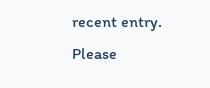recent entry. Please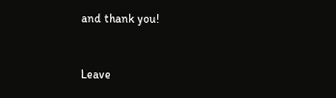and thank you!



Leave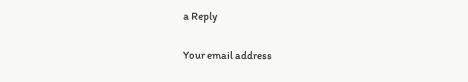a Reply

Your email address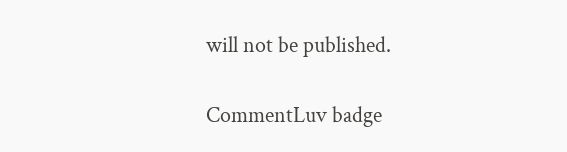will not be published.

CommentLuv badge